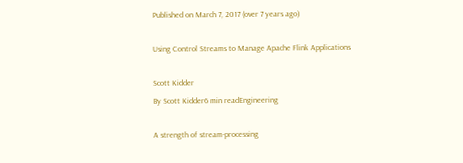Published on March 7, 2017 (over 7 years ago)

Using Control Streams to Manage Apache Flink Applications

Scott Kidder
By Scott Kidder6 min readEngineering

A strength of stream-processing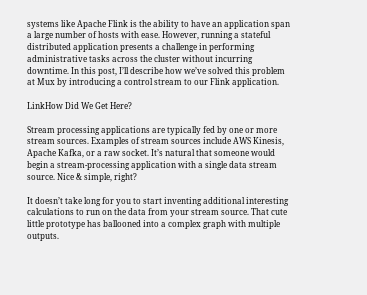systems like Apache Flink is the ability to have an application span a large number of hosts with ease. However, running a stateful distributed application presents a challenge in performing administrative tasks across the cluster without incurring downtime. In this post, I’ll describe how we’ve solved this problem at Mux by introducing a control stream to our Flink application.

LinkHow Did We Get Here?

Stream processing applications are typically fed by one or more stream sources. Examples of stream sources include AWS Kinesis, Apache Kafka, or a raw socket. It’s natural that someone would begin a stream-processing application with a single data stream source. Nice & simple, right?

It doesn’t take long for you to start inventing additional interesting calculations to run on the data from your stream source. That cute little prototype has ballooned into a complex graph with multiple outputs.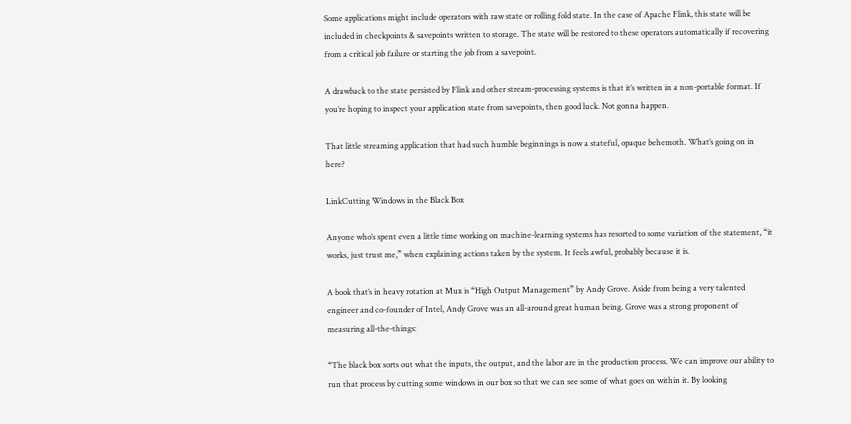Some applications might include operators with raw state or rolling fold state. In the case of Apache Flink, this state will be included in checkpoints & savepoints written to storage. The state will be restored to these operators automatically if recovering from a critical job failure or starting the job from a savepoint.

A drawback to the state persisted by Flink and other stream-processing systems is that it’s written in a non-portable format. If you’re hoping to inspect your application state from savepoints, then good luck. Not gonna happen.

That little streaming application that had such humble beginnings is now a stateful, opaque behemoth. What’s going on in here?

LinkCutting Windows in the Black Box

Anyone who’s spent even a little time working on machine-learning systems has resorted to some variation of the statement, “it works, just trust me,” when explaining actions taken by the system. It feels awful, probably because it is.

A book that’s in heavy rotation at Mux is “High Output Management” by Andy Grove. Aside from being a very talented engineer and co-founder of Intel, Andy Grove was an all-around great human being. Grove was a strong proponent of measuring all-the-things:

“The black box sorts out what the inputs, the output, and the labor are in the production process. We can improve our ability to run that process by cutting some windows in our box so that we can see some of what goes on within it. By looking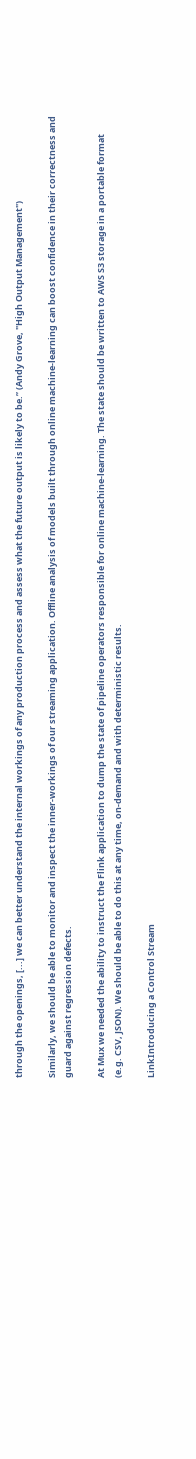through the openings, [...] we can better understand the internal workings of any production process and assess what the future output is likely to be.” (Andy Grove, "High Output Management")

Similarly, we should be able to monitor and inspect the inner-workings of our streaming application. Offline analysis of models built through online machine-learning can boost confidence in their correctness and guard against regression defects.

At Mux we needed the ability to instruct the Flink application to dump the state of pipeline operators responsible for online machine-learning. The state should be written to AWS S3 storage in a portable format (e.g. CSV, JSON). We should be able to do this at any time, on-demand and with deterministic results.

LinkIntroducing a Control Stream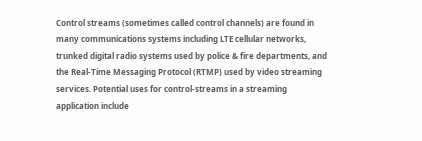Control streams (sometimes called control channels) are found in many communications systems including LTE cellular networks, trunked digital radio systems used by police & fire departments, and the Real-Time Messaging Protocol (RTMP) used by video streaming services. Potential uses for control-streams in a streaming application include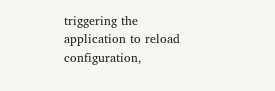triggering the application to reload configuration,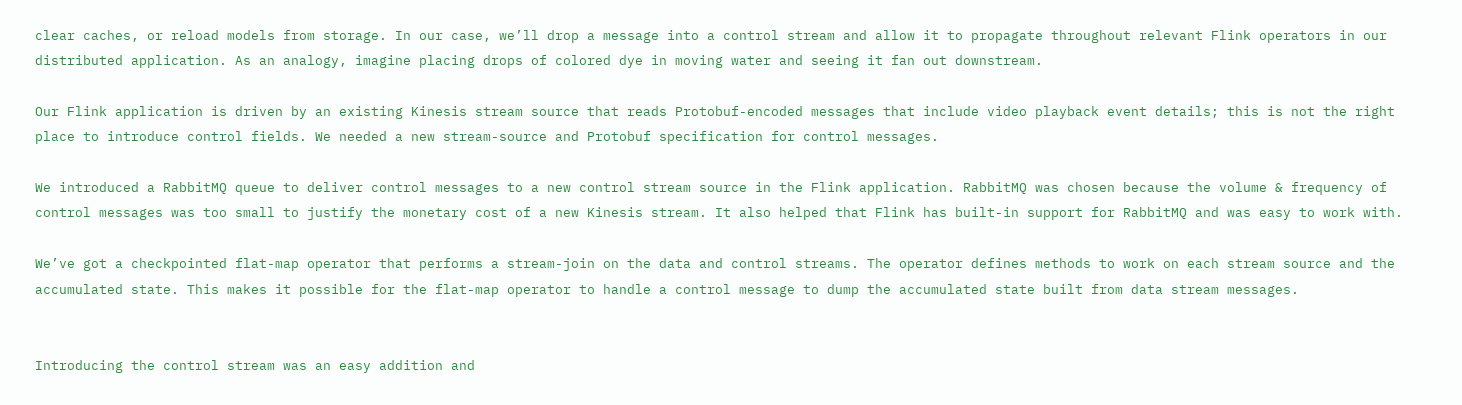clear caches, or reload models from storage. In our case, we’ll drop a message into a control stream and allow it to propagate throughout relevant Flink operators in our distributed application. As an analogy, imagine placing drops of colored dye in moving water and seeing it fan out downstream.

Our Flink application is driven by an existing Kinesis stream source that reads Protobuf-encoded messages that include video playback event details; this is not the right place to introduce control fields. We needed a new stream-source and Protobuf specification for control messages.

We introduced a RabbitMQ queue to deliver control messages to a new control stream source in the Flink application. RabbitMQ was chosen because the volume & frequency of control messages was too small to justify the monetary cost of a new Kinesis stream. It also helped that Flink has built-in support for RabbitMQ and was easy to work with.

We’ve got a checkpointed flat-map operator that performs a stream-join on the data and control streams. The operator defines methods to work on each stream source and the accumulated state. This makes it possible for the flat-map operator to handle a control message to dump the accumulated state built from data stream messages.


Introducing the control stream was an easy addition and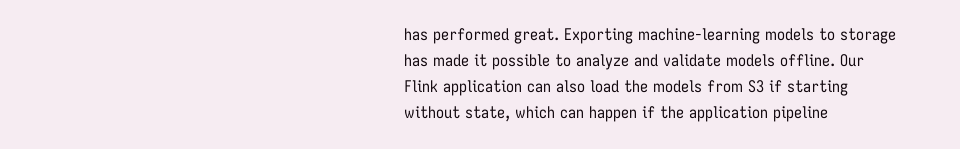has performed great. Exporting machine-learning models to storage has made it possible to analyze and validate models offline. Our Flink application can also load the models from S3 if starting without state, which can happen if the application pipeline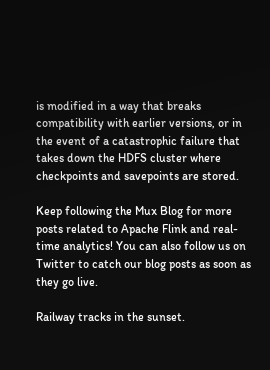is modified in a way that breaks compatibility with earlier versions, or in the event of a catastrophic failure that takes down the HDFS cluster where checkpoints and savepoints are stored.

Keep following the Mux Blog for more posts related to Apache Flink and real-time analytics! You can also follow us on Twitter to catch our blog posts as soon as they go live.

Railway tracks in the sunset.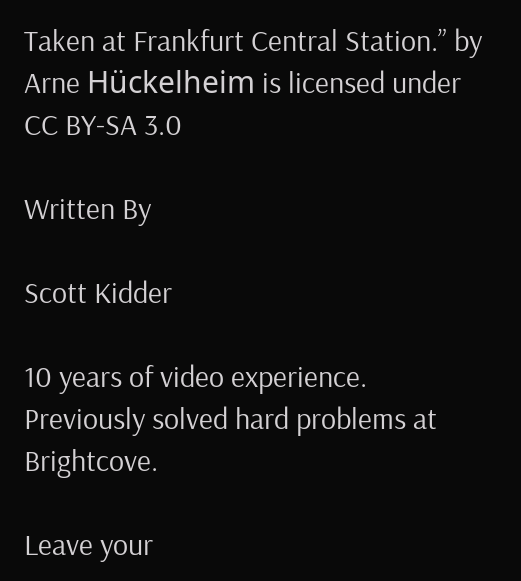Taken at Frankfurt Central Station.” by Arne Hückelheim is licensed under CC BY-SA 3.0

Written By

Scott Kidder

10 years of video experience. Previously solved hard problems at Brightcove.

Leave your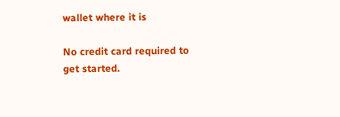wallet where it is

No credit card required to get started.